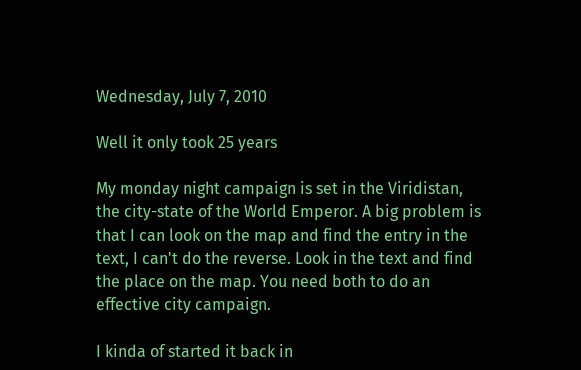Wednesday, July 7, 2010

Well it only took 25 years

My monday night campaign is set in the Viridistan, the city-state of the World Emperor. A big problem is that I can look on the map and find the entry in the text, I can't do the reverse. Look in the text and find the place on the map. You need both to do an effective city campaign.

I kinda of started it back in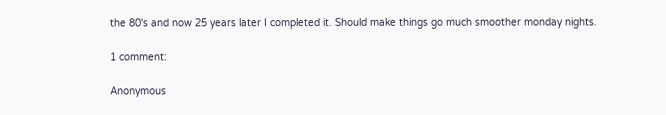the 80's and now 25 years later I completed it. Should make things go much smoother monday nights.

1 comment:

Anonymous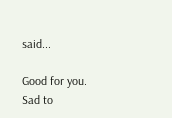said...

Good for you.
Sad to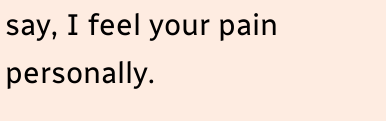say, I feel your pain personally.